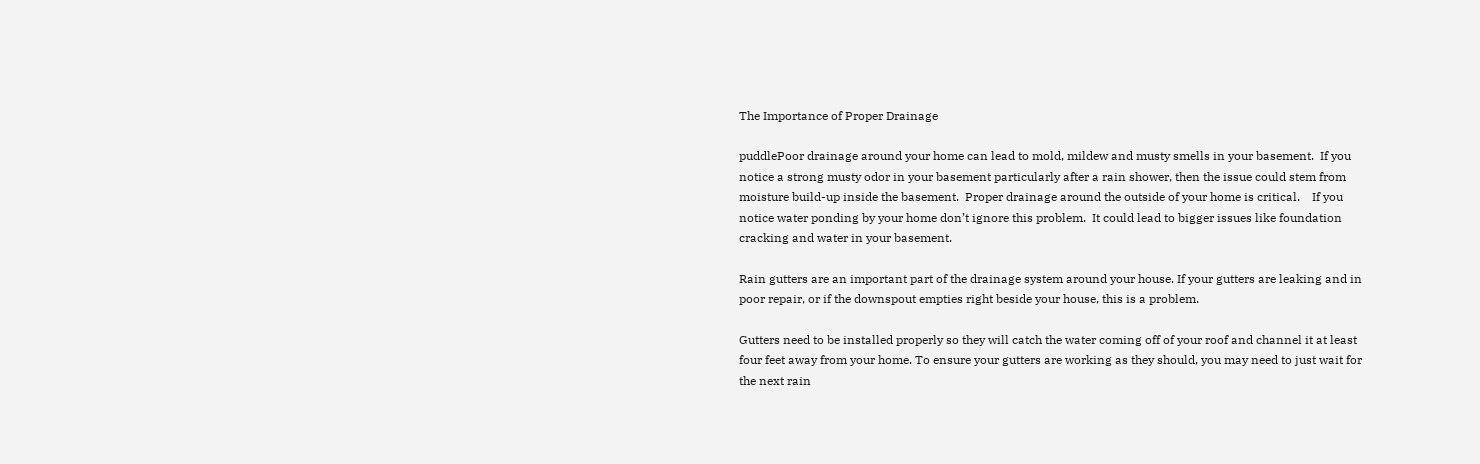The Importance of Proper Drainage

puddlePoor drainage around your home can lead to mold, mildew and musty smells in your basement.  If you notice a strong musty odor in your basement particularly after a rain shower, then the issue could stem from moisture build-up inside the basement.  Proper drainage around the outside of your home is critical.    If you notice water ponding by your home don’t ignore this problem.  It could lead to bigger issues like foundation cracking and water in your basement.

Rain gutters are an important part of the drainage system around your house. If your gutters are leaking and in poor repair, or if the downspout empties right beside your house, this is a problem.

Gutters need to be installed properly so they will catch the water coming off of your roof and channel it at least four feet away from your home. To ensure your gutters are working as they should, you may need to just wait for the next rain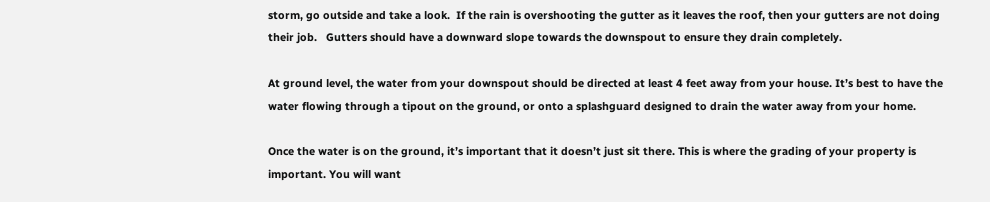storm, go outside and take a look.  If the rain is overshooting the gutter as it leaves the roof, then your gutters are not doing their job.   Gutters should have a downward slope towards the downspout to ensure they drain completely.

At ground level, the water from your downspout should be directed at least 4 feet away from your house. It’s best to have the water flowing through a tipout on the ground, or onto a splashguard designed to drain the water away from your home.

Once the water is on the ground, it’s important that it doesn’t just sit there. This is where the grading of your property is important. You will want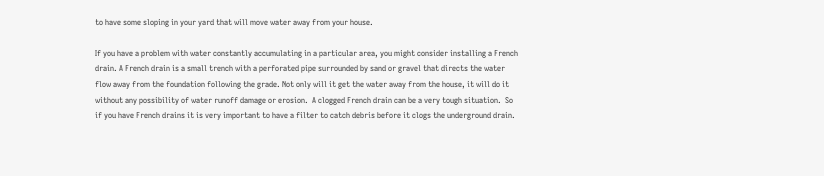to have some sloping in your yard that will move water away from your house.

If you have a problem with water constantly accumulating in a particular area, you might consider installing a French drain. A French drain is a small trench with a perforated pipe surrounded by sand or gravel that directs the water flow away from the foundation following the grade. Not only will it get the water away from the house, it will do it without any possibility of water runoff damage or erosion.  A clogged French drain can be a very tough situation.  So if you have French drains it is very important to have a filter to catch debris before it clogs the underground drain.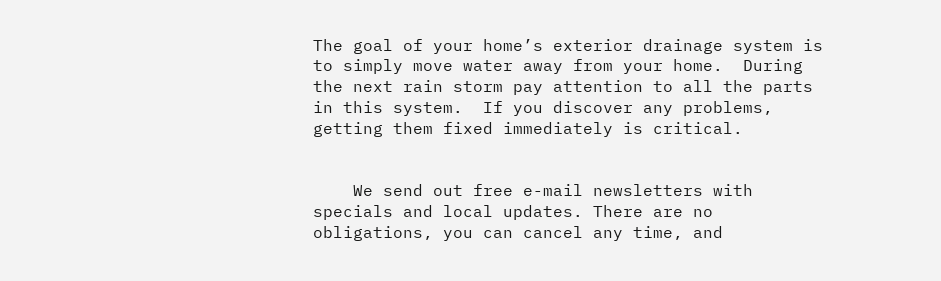The goal of your home’s exterior drainage system is to simply move water away from your home.  During the next rain storm pay attention to all the parts in this system.  If you discover any problems, getting them fixed immediately is critical.


    We send out free e-mail newsletters with specials and local updates. There are no obligations, you can cancel any time, and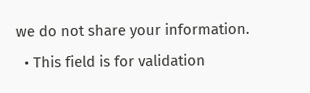we do not share your information.
  • This field is for validation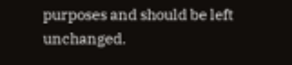purposes and should be left unchanged.